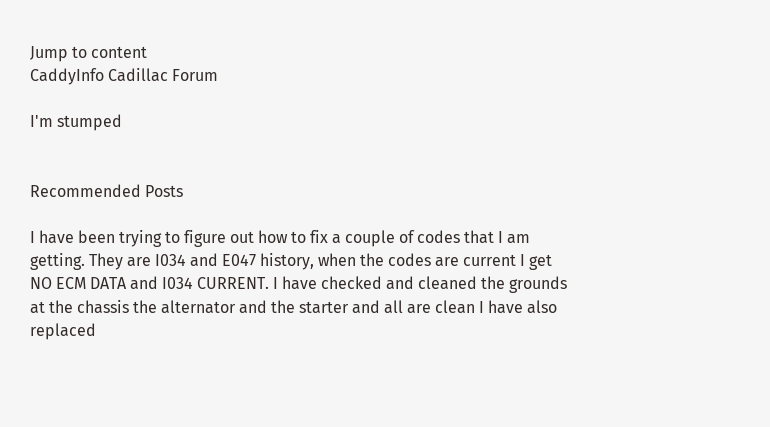Jump to content
CaddyInfo Cadillac Forum

I'm stumped


Recommended Posts

I have been trying to figure out how to fix a couple of codes that I am getting. They are I034 and E047 history, when the codes are current I get NO ECM DATA and I034 CURRENT. I have checked and cleaned the grounds at the chassis the alternator and the starter and all are clean I have also replaced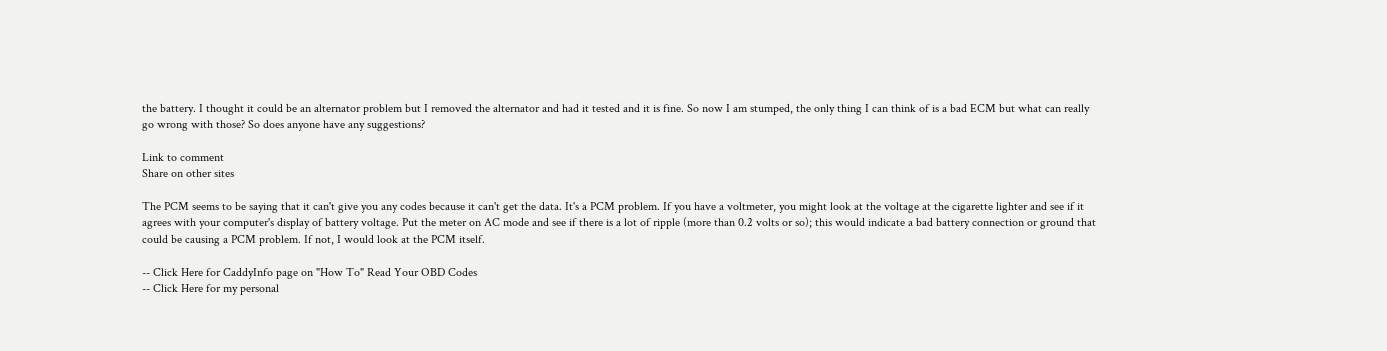the battery. I thought it could be an alternator problem but I removed the alternator and had it tested and it is fine. So now I am stumped, the only thing I can think of is a bad ECM but what can really go wrong with those? So does anyone have any suggestions?

Link to comment
Share on other sites

The PCM seems to be saying that it can't give you any codes because it can't get the data. It's a PCM problem. If you have a voltmeter, you might look at the voltage at the cigarette lighter and see if it agrees with your computer's display of battery voltage. Put the meter on AC mode and see if there is a lot of ripple (more than 0.2 volts or so); this would indicate a bad battery connection or ground that could be causing a PCM problem. If not, I would look at the PCM itself.

-- Click Here for CaddyInfo page on "How To" Read Your OBD Codes
-- Click Here for my personal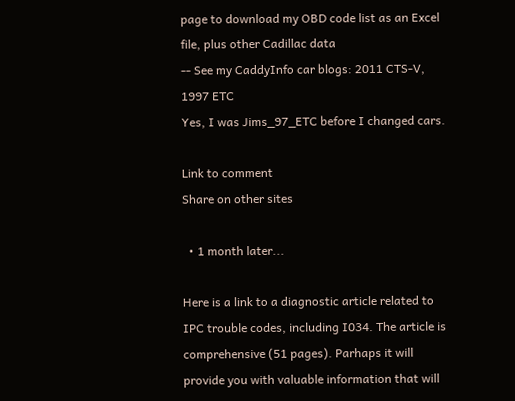page to download my OBD code list as an Excel file, plus other Cadillac data
-- See my CaddyInfo car blogs: 2011 CTS-V, 1997 ETC
Yes, I was Jims_97_ETC before I changed cars.

Link to comment
Share on other sites

  • 1 month later...

Here is a link to a diagnostic article related to IPC trouble codes, including I034. The article is comprehensive (51 pages). Parhaps it will provide you with valuable information that will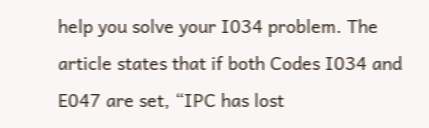help you solve your I034 problem. The article states that if both Codes I034 and E047 are set, “IPC has lost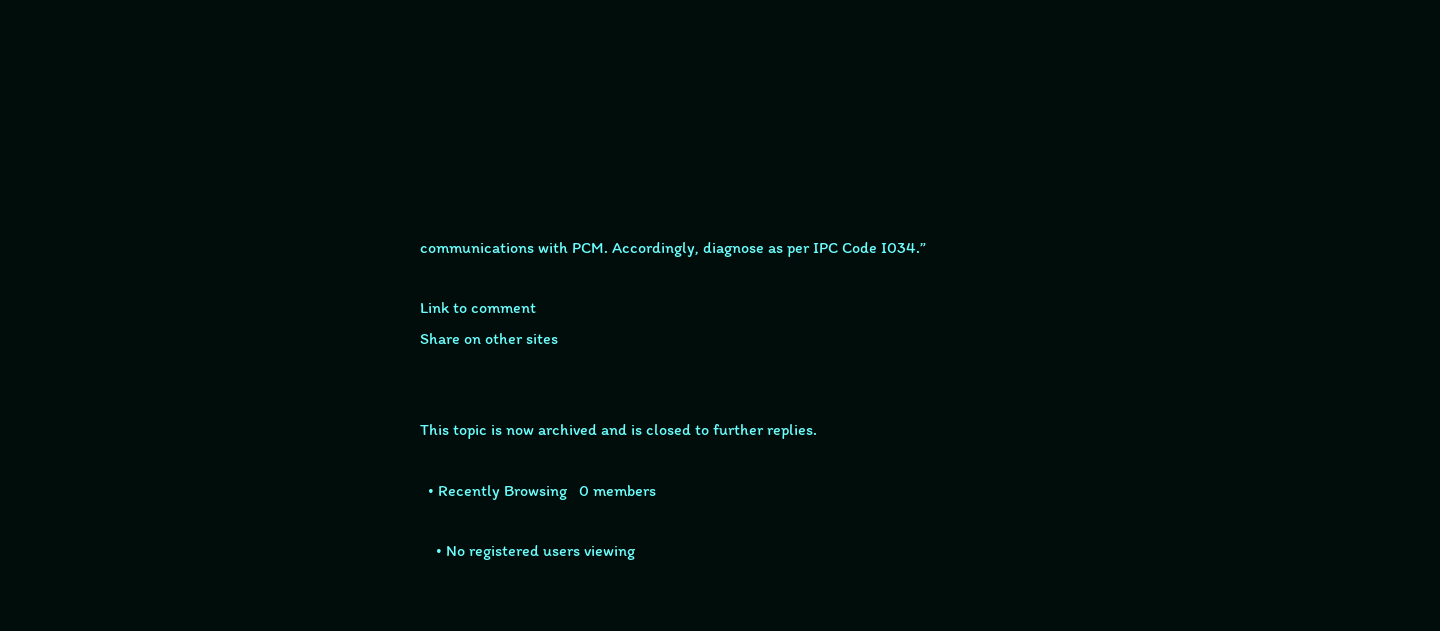communications with PCM. Accordingly, diagnose as per IPC Code I034.”

Link to comment
Share on other sites


This topic is now archived and is closed to further replies.

  • Recently Browsing   0 members

    • No registered users viewing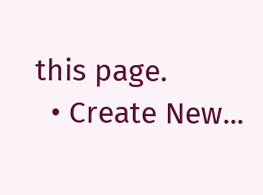this page.
  • Create New...